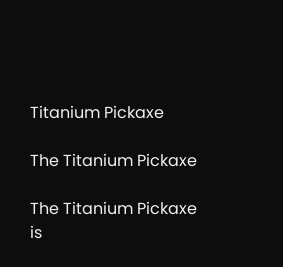Titanium Pickaxe

The Titanium Pickaxe

The Titanium Pickaxe is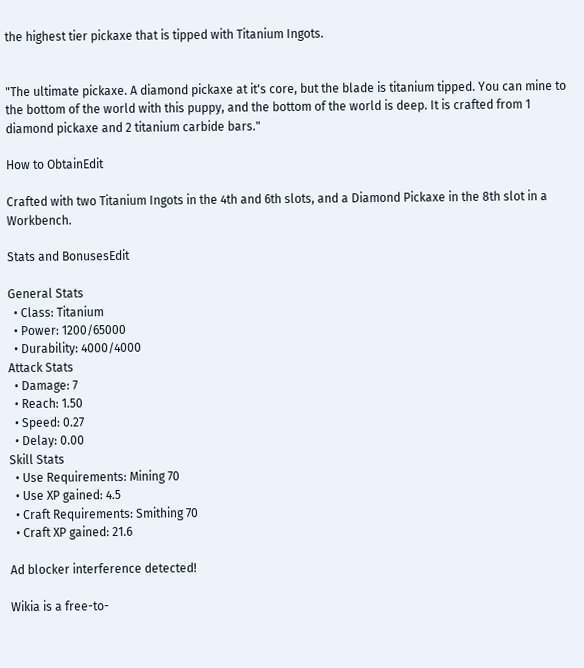the highest tier pickaxe that is tipped with Titanium Ingots.


"The ultimate pickaxe. A diamond pickaxe at it's core, but the blade is titanium tipped. You can mine to the bottom of the world with this puppy, and the bottom of the world is deep. It is crafted from 1 diamond pickaxe and 2 titanium carbide bars."

How to ObtainEdit

Crafted with two Titanium Ingots in the 4th and 6th slots, and a Diamond Pickaxe in the 8th slot in a Workbench.

Stats and BonusesEdit

General Stats
  • Class: Titanium
  • Power: 1200/65000
  • Durability: 4000/4000
Attack Stats
  • Damage: 7
  • Reach: 1.50
  • Speed: 0.27
  • Delay: 0.00
Skill Stats
  • Use Requirements: Mining 70
  • Use XP gained: 4.5
  • Craft Requirements: Smithing 70
  • Craft XP gained: 21.6

Ad blocker interference detected!

Wikia is a free-to-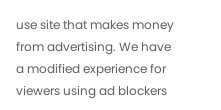use site that makes money from advertising. We have a modified experience for viewers using ad blockers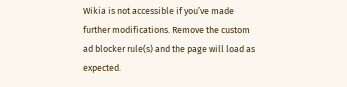Wikia is not accessible if you’ve made further modifications. Remove the custom ad blocker rule(s) and the page will load as expected.